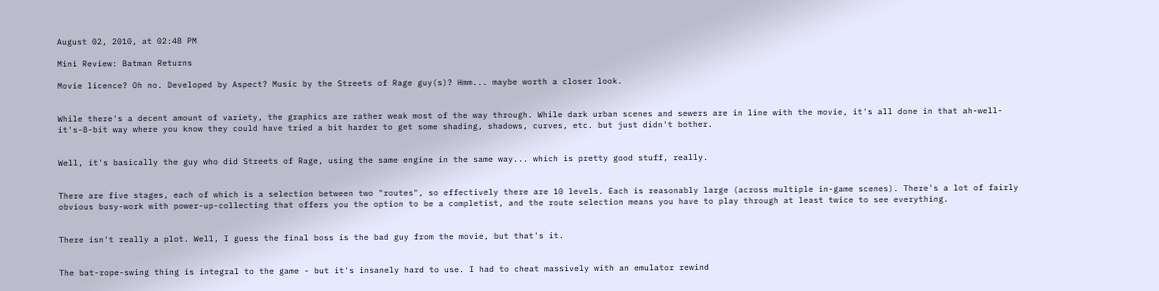August 02, 2010, at 02:48 PM

Mini Review: Batman Returns

Movie licence? Oh no. Developed by Aspect? Music by the Streets of Rage guy(s)? Hmm... maybe worth a closer look.


While there's a decent amount of variety, the graphics are rather weak most of the way through. While dark urban scenes and sewers are in line with the movie, it's all done in that ah-well-it's-8-bit way where you know they could have tried a bit harder to get some shading, shadows, curves, etc. but just didn't bother.


Well, it's basically the guy who did Streets of Rage, using the same engine in the same way... which is pretty good stuff, really.


There are five stages, each of which is a selection between two "routes", so effectively there are 10 levels. Each is reasonably large (across multiple in-game scenes). There's a lot of fairly obvious busy-work with power-up-collecting that offers you the option to be a completist, and the route selection means you have to play through at least twice to see everything.


There isn't really a plot. Well, I guess the final boss is the bad guy from the movie, but that's it.


The bat-rope-swing thing is integral to the game - but it's insanely hard to use. I had to cheat massively with an emulator rewind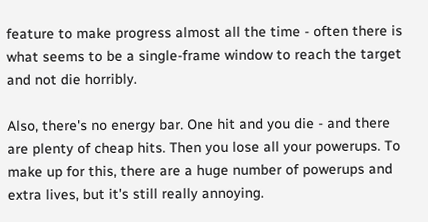feature to make progress almost all the time - often there is what seems to be a single-frame window to reach the target and not die horribly.

Also, there's no energy bar. One hit and you die - and there are plenty of cheap hits. Then you lose all your powerups. To make up for this, there are a huge number of powerups and extra lives, but it's still really annoying.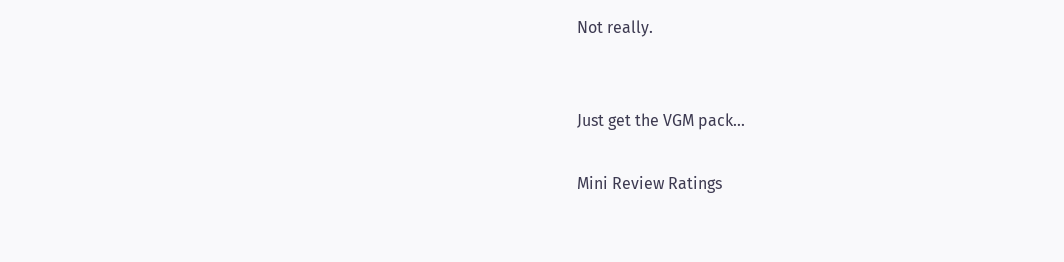Not really.


Just get the VGM pack...

Mini Review Ratings